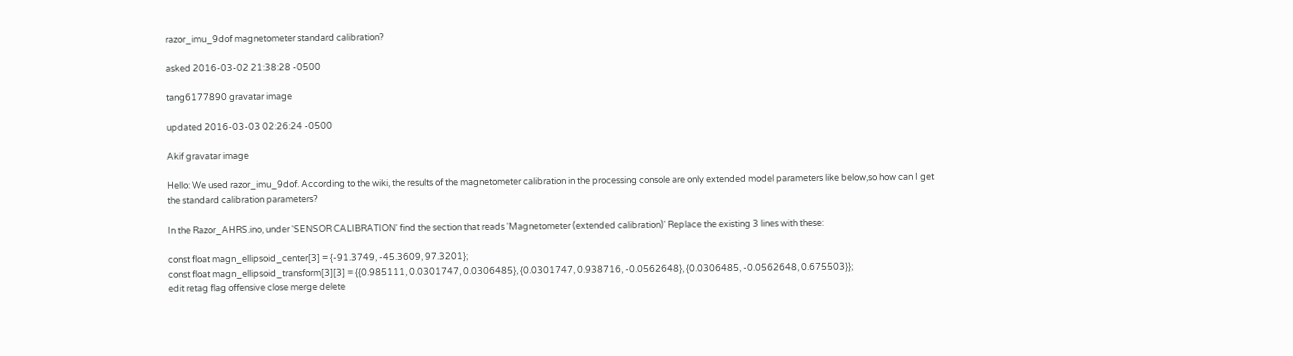razor_imu_9dof magnetometer standard calibration?

asked 2016-03-02 21:38:28 -0500

tang6177890 gravatar image

updated 2016-03-03 02:26:24 -0500

Akif gravatar image

Hello: We used razor_imu_9dof. According to the wiki, the results of the magnetometer calibration in the processing console are only extended model parameters like below,so how can I get the standard calibration parameters?

In the Razor_AHRS.ino, under 'SENSOR CALIBRATION' find the section that reads 'Magnetometer (extended calibration)' Replace the existing 3 lines with these:

const float magn_ellipsoid_center[3] = {-91.3749, -45.3609, 97.3201};
const float magn_ellipsoid_transform[3][3] = {{0.985111, 0.0301747, 0.0306485}, {0.0301747, 0.938716, -0.0562648}, {0.0306485, -0.0562648, 0.675503}};
edit retag flag offensive close merge delete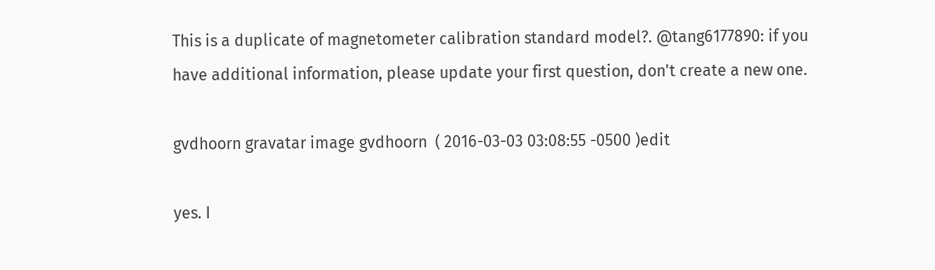This is a duplicate of magnetometer calibration standard model?. @tang6177890: if you have additional information, please update your first question, don't create a new one.

gvdhoorn gravatar image gvdhoorn  ( 2016-03-03 03:08:55 -0500 )edit

yes. I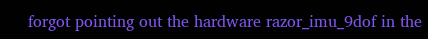forgot pointing out the hardware razor_imu_9dof in the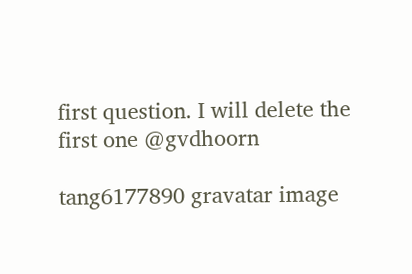first question. I will delete the first one @gvdhoorn

tang6177890 gravatar image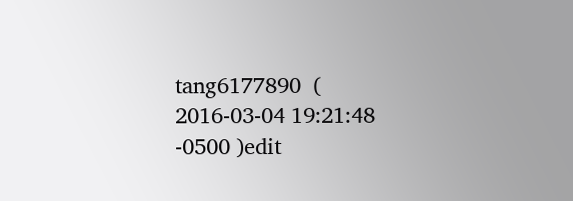tang6177890  ( 2016-03-04 19:21:48 -0500 )edit